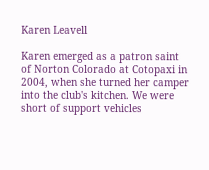Karen Leavell

Karen emerged as a patron saint of Norton Colorado at Cotopaxi in 2004, when she turned her camper into the club's kitchen. We were short of support vehicles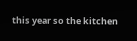this year so the kitchen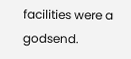facilities were a godsend.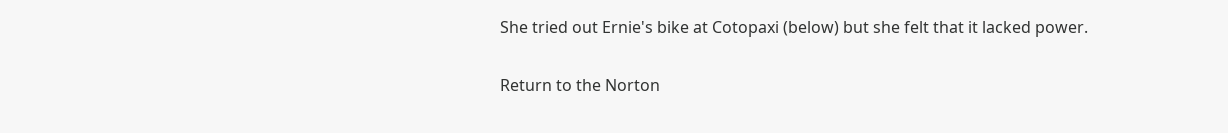She tried out Ernie's bike at Cotopaxi (below) but she felt that it lacked power.

Return to the Norton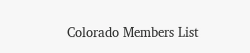Colorado Members List